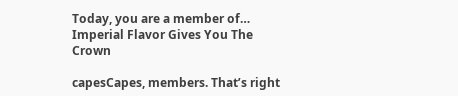Today, you are a member of… Imperial Flavor Gives You The Crown

capesCapes, members. That’s right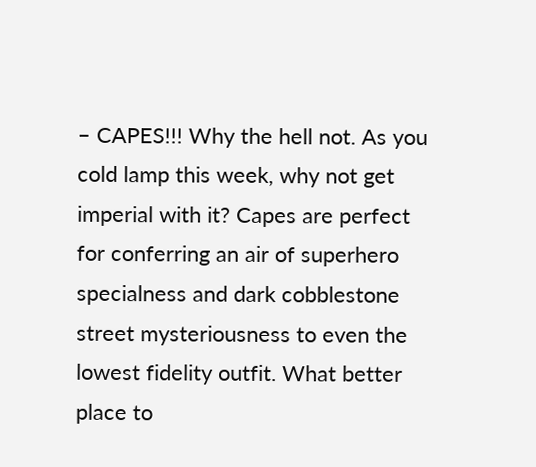– CAPES!!! Why the hell not. As you cold lamp this week, why not get imperial with it? Capes are perfect for conferring an air of superhero specialness and dark cobblestone street mysteriousness to even the lowest fidelity outfit. What better place to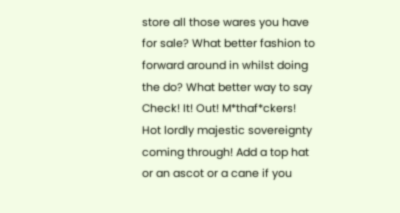store all those wares you have for sale? What better fashion to forward around in whilst doing the do? What better way to say Check! It! Out! M*thaf*ckers! Hot lordly majestic sovereignty coming through! Add a top hat or an ascot or a cane if you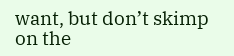want, but don’t skimp on the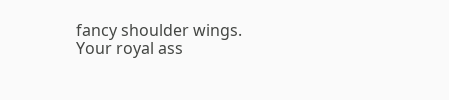fancy shoulder wings. Your royal ass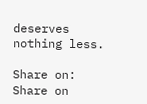deserves nothing less.

Share on: Share on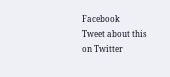Facebook
Tweet about this on Twitter